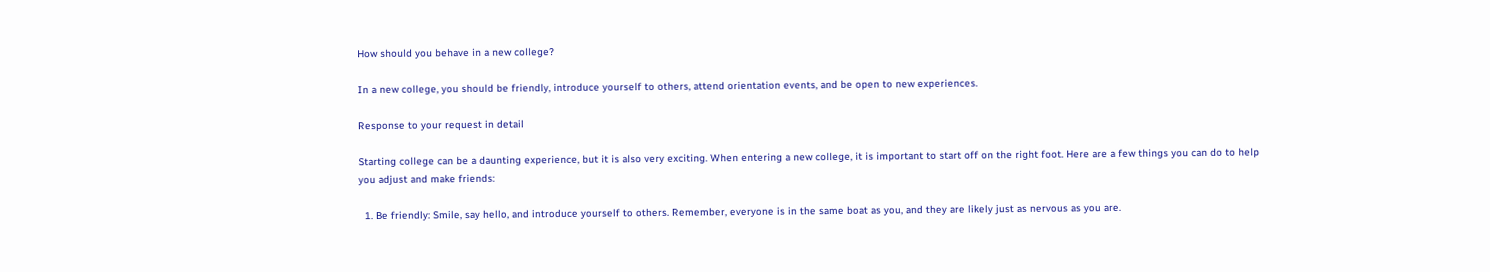How should you behave in a new college?

In a new college, you should be friendly, introduce yourself to others, attend orientation events, and be open to new experiences.

Response to your request in detail

Starting college can be a daunting experience, but it is also very exciting. When entering a new college, it is important to start off on the right foot. Here are a few things you can do to help you adjust and make friends:

  1. Be friendly: Smile, say hello, and introduce yourself to others. Remember, everyone is in the same boat as you, and they are likely just as nervous as you are.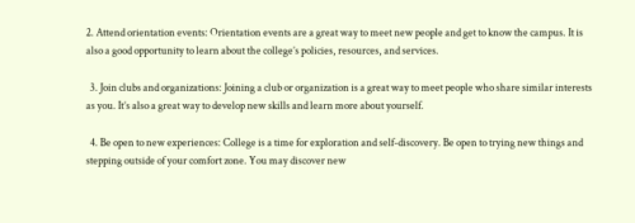2. Attend orientation events: Orientation events are a great way to meet new people and get to know the campus. It is also a good opportunity to learn about the college’s policies, resources, and services.

  3. Join clubs and organizations: Joining a club or organization is a great way to meet people who share similar interests as you. It’s also a great way to develop new skills and learn more about yourself.

  4. Be open to new experiences: College is a time for exploration and self-discovery. Be open to trying new things and stepping outside of your comfort zone. You may discover new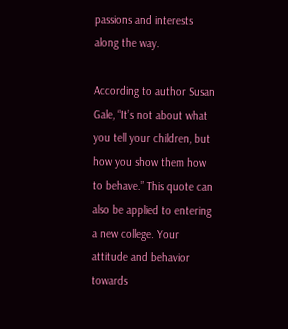passions and interests along the way.

According to author Susan Gale, “It’s not about what you tell your children, but how you show them how to behave.” This quote can also be applied to entering a new college. Your attitude and behavior towards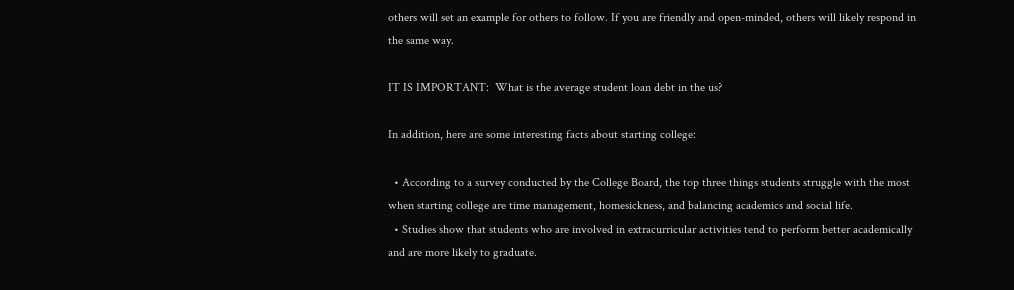others will set an example for others to follow. If you are friendly and open-minded, others will likely respond in the same way.

IT IS IMPORTANT:  What is the average student loan debt in the us?

In addition, here are some interesting facts about starting college:

  • According to a survey conducted by the College Board, the top three things students struggle with the most when starting college are time management, homesickness, and balancing academics and social life.
  • Studies show that students who are involved in extracurricular activities tend to perform better academically and are more likely to graduate.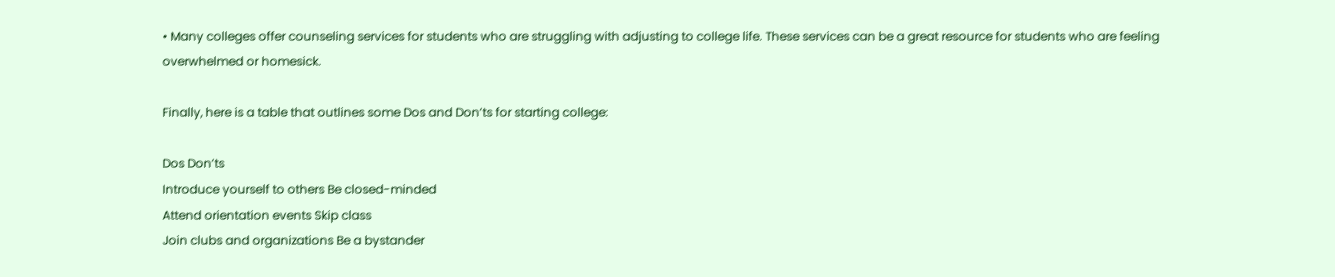• Many colleges offer counseling services for students who are struggling with adjusting to college life. These services can be a great resource for students who are feeling overwhelmed or homesick.

Finally, here is a table that outlines some Dos and Don’ts for starting college:

Dos Don’ts
Introduce yourself to others Be closed-minded
Attend orientation events Skip class
Join clubs and organizations Be a bystander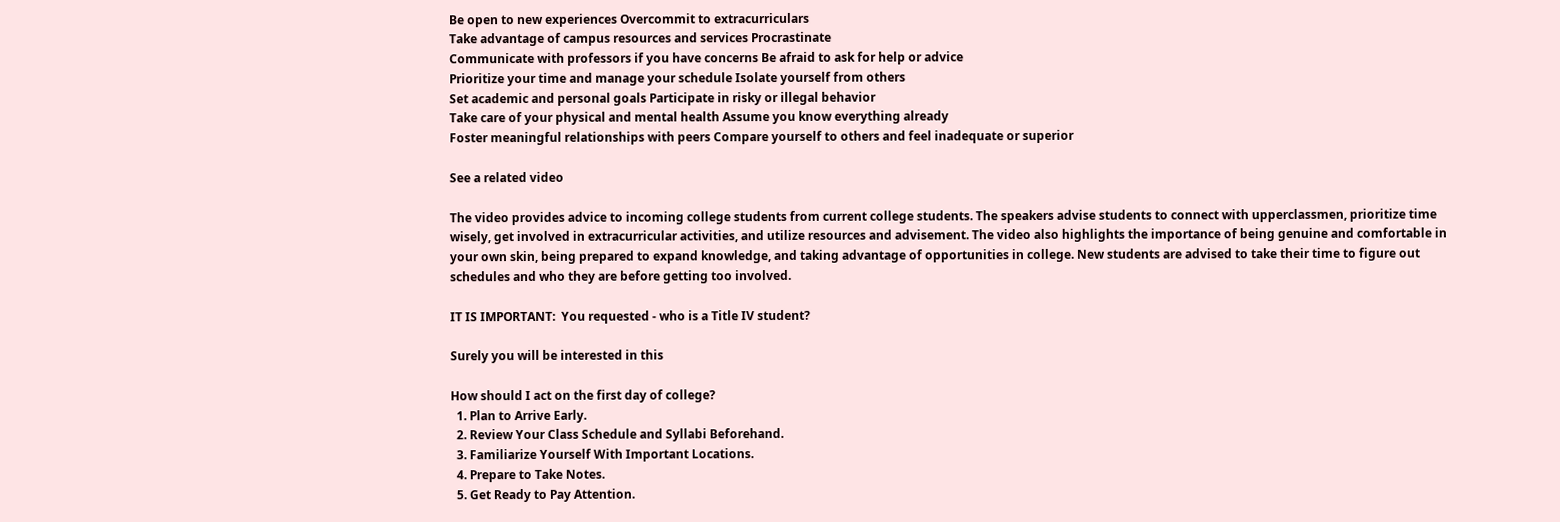Be open to new experiences Overcommit to extracurriculars
Take advantage of campus resources and services Procrastinate
Communicate with professors if you have concerns Be afraid to ask for help or advice
Prioritize your time and manage your schedule Isolate yourself from others
Set academic and personal goals Participate in risky or illegal behavior
Take care of your physical and mental health Assume you know everything already
Foster meaningful relationships with peers Compare yourself to others and feel inadequate or superior

See a related video

The video provides advice to incoming college students from current college students. The speakers advise students to connect with upperclassmen, prioritize time wisely, get involved in extracurricular activities, and utilize resources and advisement. The video also highlights the importance of being genuine and comfortable in your own skin, being prepared to expand knowledge, and taking advantage of opportunities in college. New students are advised to take their time to figure out schedules and who they are before getting too involved.

IT IS IMPORTANT:  You requested - who is a Title IV student?

Surely you will be interested in this

How should I act on the first day of college?
  1. Plan to Arrive Early.
  2. Review Your Class Schedule and Syllabi Beforehand.
  3. Familiarize Yourself With Important Locations.
  4. Prepare to Take Notes.
  5. Get Ready to Pay Attention.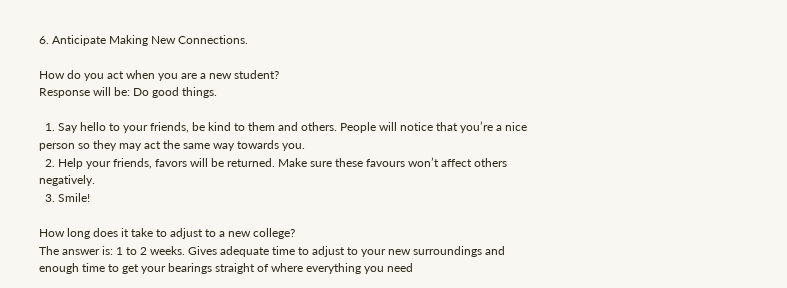6. Anticipate Making New Connections.

How do you act when you are a new student?
Response will be: Do good things.

  1. Say hello to your friends, be kind to them and others. People will notice that you’re a nice person so they may act the same way towards you.
  2. Help your friends, favors will be returned. Make sure these favours won’t affect others negatively.
  3. Smile!

How long does it take to adjust to a new college?
The answer is: 1 to 2 weeks. Gives adequate time to adjust to your new surroundings and enough time to get your bearings straight of where everything you need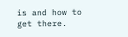is and how to get there.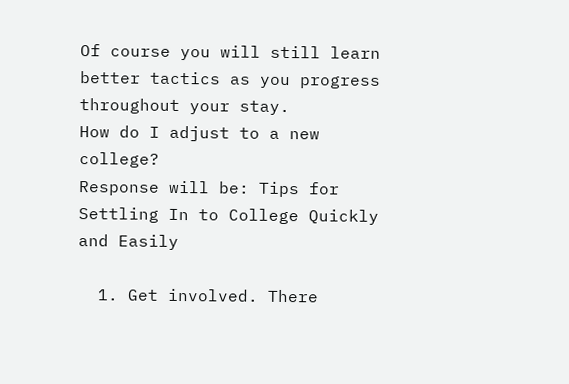Of course you will still learn better tactics as you progress throughout your stay.
How do I adjust to a new college?
Response will be: Tips for Settling In to College Quickly and Easily

  1. Get involved. There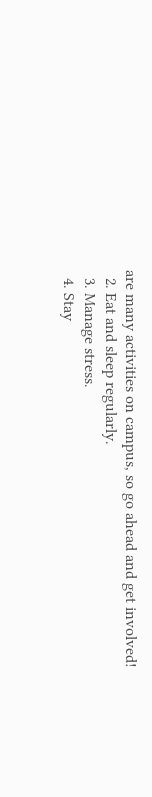are many activities on campus, so go ahead and get involved!
  2. Eat and sleep regularly.
  3. Manage stress.
  4. Stay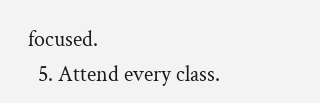focused.
  5. Attend every class.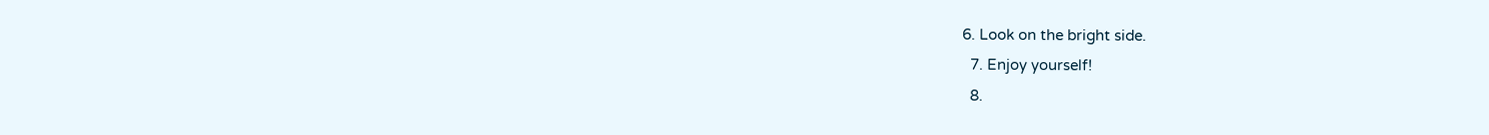6. Look on the bright side.
  7. Enjoy yourself!
  8.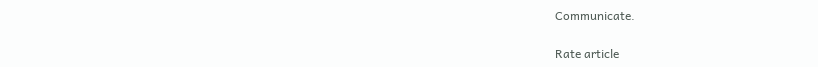Communicate.

Rate article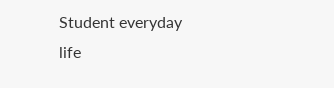Student everyday life